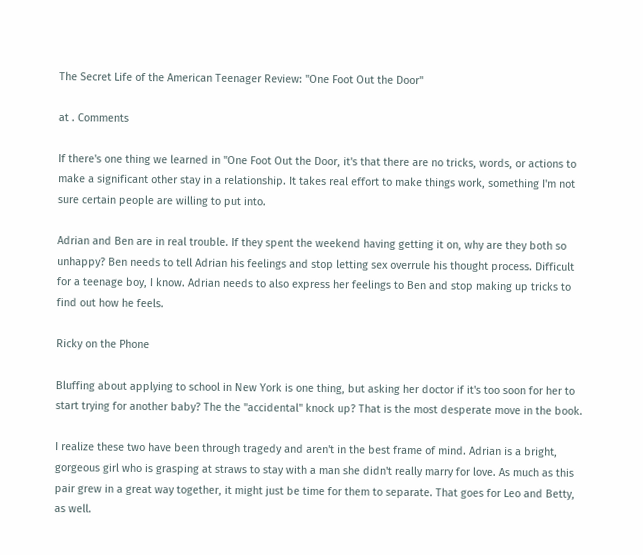The Secret Life of the American Teenager Review: "One Foot Out the Door"

at . Comments

If there's one thing we learned in "One Foot Out the Door, it's that there are no tricks, words, or actions to make a significant other stay in a relationship. It takes real effort to make things work, something I'm not sure certain people are willing to put into.

Adrian and Ben are in real trouble. If they spent the weekend having getting it on, why are they both so unhappy? Ben needs to tell Adrian his feelings and stop letting sex overrule his thought process. Difficult for a teenage boy, I know. Adrian needs to also express her feelings to Ben and stop making up tricks to find out how he feels.

Ricky on the Phone

Bluffing about applying to school in New York is one thing, but asking her doctor if it's too soon for her to start trying for another baby? The the "accidental" knock up? That is the most desperate move in the book.

I realize these two have been through tragedy and aren't in the best frame of mind. Adrian is a bright, gorgeous girl who is grasping at straws to stay with a man she didn't really marry for love. As much as this pair grew in a great way together, it might just be time for them to separate. That goes for Leo and Betty, as well.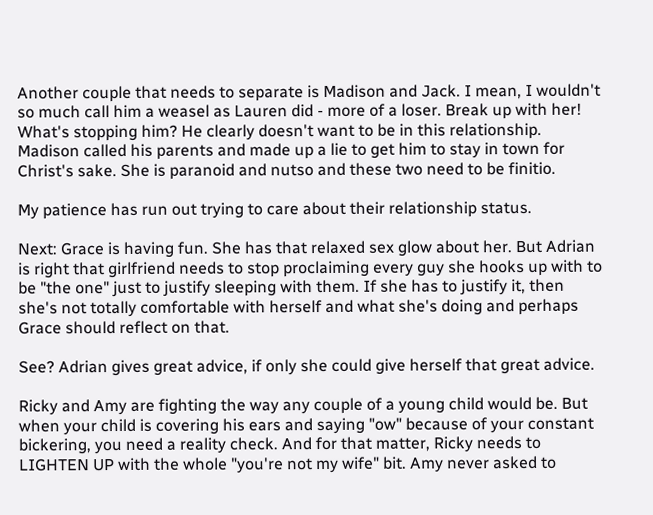Another couple that needs to separate is Madison and Jack. I mean, I wouldn't so much call him a weasel as Lauren did - more of a loser. Break up with her! What's stopping him? He clearly doesn't want to be in this relationship. Madison called his parents and made up a lie to get him to stay in town for Christ's sake. She is paranoid and nutso and these two need to be finitio.

My patience has run out trying to care about their relationship status.

Next: Grace is having fun. She has that relaxed sex glow about her. But Adrian is right that girlfriend needs to stop proclaiming every guy she hooks up with to be "the one" just to justify sleeping with them. If she has to justify it, then she's not totally comfortable with herself and what she's doing and perhaps Grace should reflect on that.

See? Adrian gives great advice, if only she could give herself that great advice.

Ricky and Amy are fighting the way any couple of a young child would be. But when your child is covering his ears and saying "ow" because of your constant bickering, you need a reality check. And for that matter, Ricky needs to LIGHTEN UP with the whole "you're not my wife" bit. Amy never asked to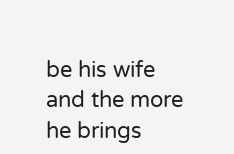be his wife and the more he brings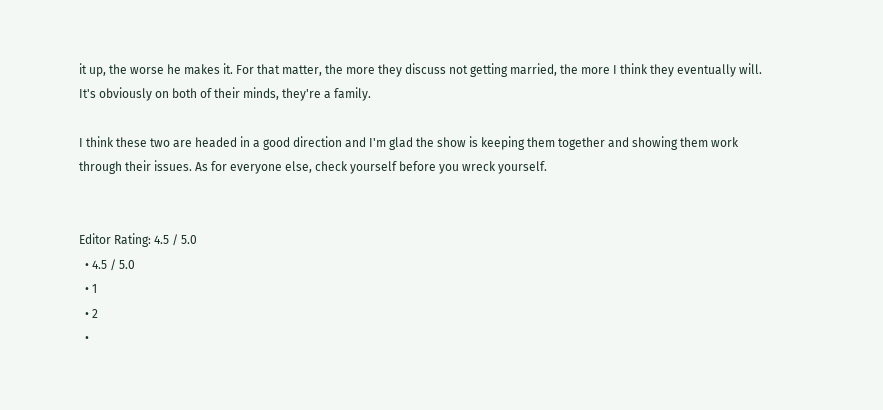it up, the worse he makes it. For that matter, the more they discuss not getting married, the more I think they eventually will. It's obviously on both of their minds, they're a family.

I think these two are headed in a good direction and I'm glad the show is keeping them together and showing them work through their issues. As for everyone else, check yourself before you wreck yourself.


Editor Rating: 4.5 / 5.0
  • 4.5 / 5.0
  • 1
  • 2
  •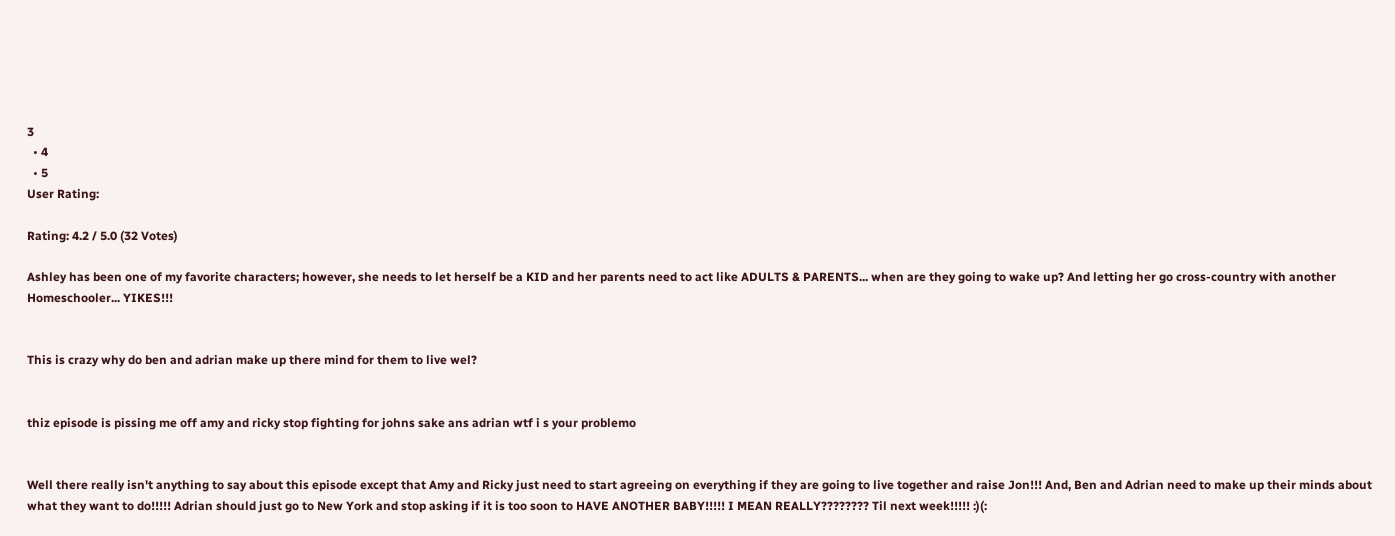3
  • 4
  • 5
User Rating:

Rating: 4.2 / 5.0 (32 Votes)

Ashley has been one of my favorite characters; however, she needs to let herself be a KID and her parents need to act like ADULTS & PARENTS... when are they going to wake up? And letting her go cross-country with another Homeschooler... YIKES!!!


This is crazy why do ben and adrian make up there mind for them to live wel?


thiz episode is pissing me off amy and ricky stop fighting for johns sake ans adrian wtf i s your problemo


Well there really isn't anything to say about this episode except that Amy and Ricky just need to start agreeing on everything if they are going to live together and raise Jon!!! And, Ben and Adrian need to make up their minds about what they want to do!!!!! Adrian should just go to New York and stop asking if it is too soon to HAVE ANOTHER BABY!!!!! I MEAN REALLY???????? Til next week!!!!! :)(: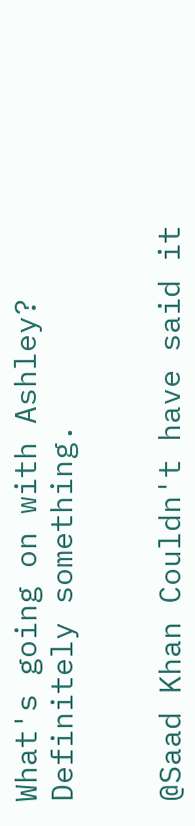What's going on with Ashley? Definitely something.


@Saad Khan Couldn't have said it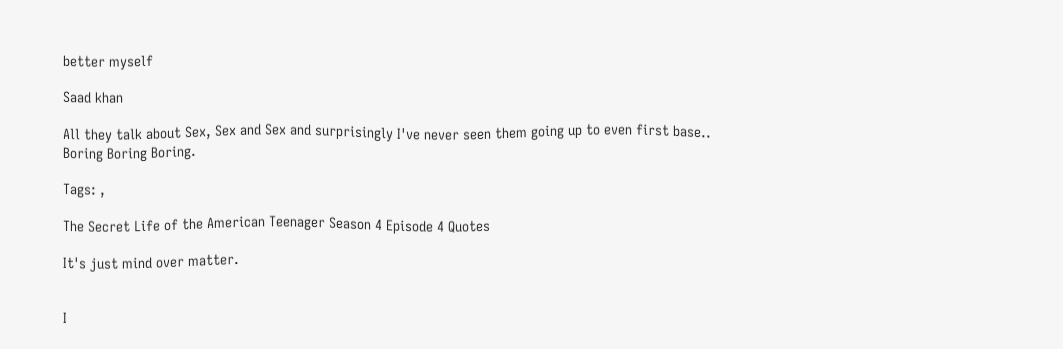better myself

Saad khan

All they talk about Sex, Sex and Sex and surprisingly I've never seen them going up to even first base.. Boring Boring Boring.

Tags: ,

The Secret Life of the American Teenager Season 4 Episode 4 Quotes

It's just mind over matter.


I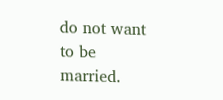do not want to be married.